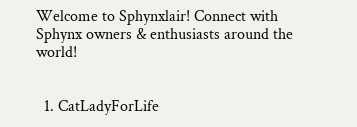Welcome to Sphynxlair! Connect with Sphynx owners & enthusiasts around the world!


  1. CatLadyForLife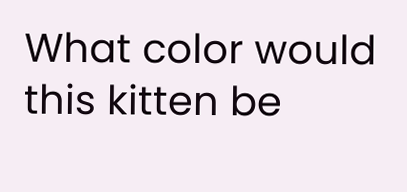What color would this kitten be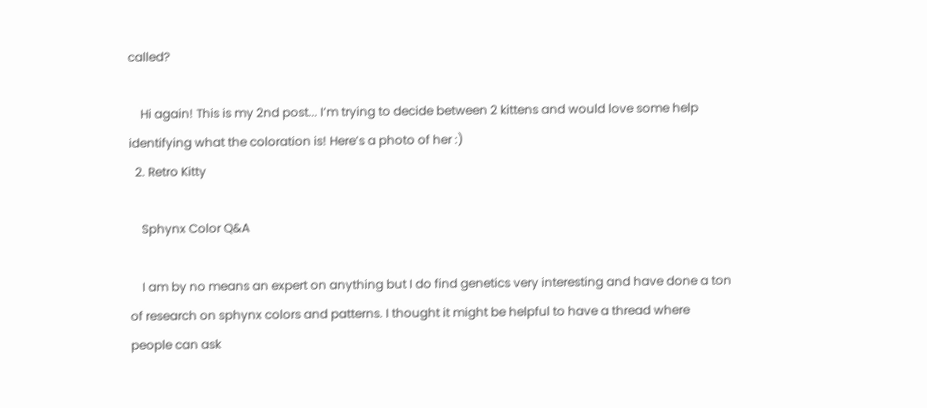called?

    Hi again! This is my 2nd post... I’m trying to decide between 2 kittens and would love some help identifying what the coloration is! Here’s a photo of her :)
  2. Retro Kitty

    Sphynx Color Q&A

    I am by no means an expert on anything but I do find genetics very interesting and have done a ton of research on sphynx colors and patterns. I thought it might be helpful to have a thread where people can ask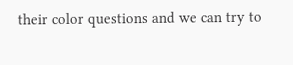their color questions and we can try to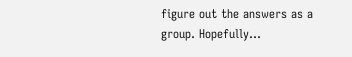figure out the answers as a group. Hopefully...